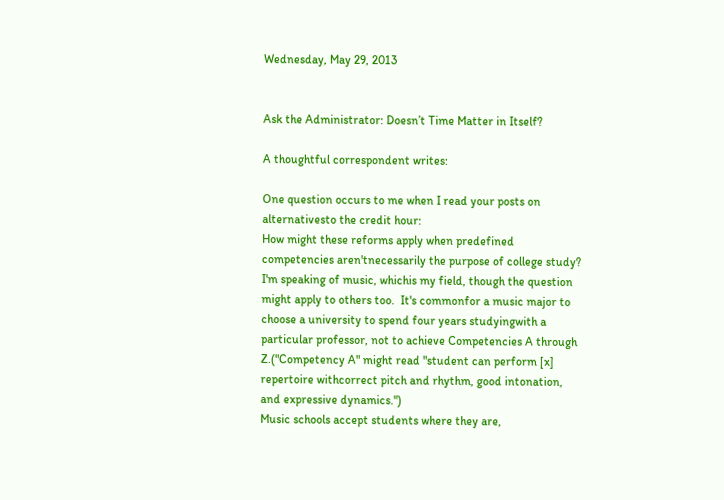Wednesday, May 29, 2013


Ask the Administrator: Doesn’t Time Matter in Itself?

A thoughtful correspondent writes:

One question occurs to me when I read your posts on alternativesto the credit hour:
How might these reforms apply when predefined competencies aren'tnecessarily the purpose of college study?  I'm speaking of music, whichis my field, though the question might apply to others too.  It's commonfor a music major to choose a university to spend four years studyingwith a particular professor, not to achieve Competencies A through Z.("Competency A" might read "student can perform [x] repertoire withcorrect pitch and rhythm, good intonation, and expressive dynamics.")
Music schools accept students where they are,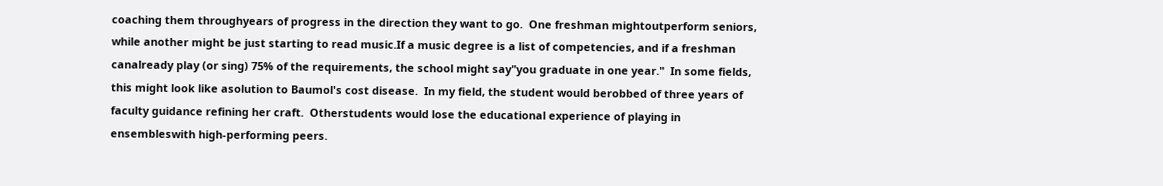coaching them throughyears of progress in the direction they want to go.  One freshman mightoutperform seniors, while another might be just starting to read music.If a music degree is a list of competencies, and if a freshman canalready play (or sing) 75% of the requirements, the school might say"you graduate in one year."  In some fields, this might look like asolution to Baumol's cost disease.  In my field, the student would berobbed of three years of faculty guidance refining her craft.  Otherstudents would lose the educational experience of playing in ensembleswith high-performing peers.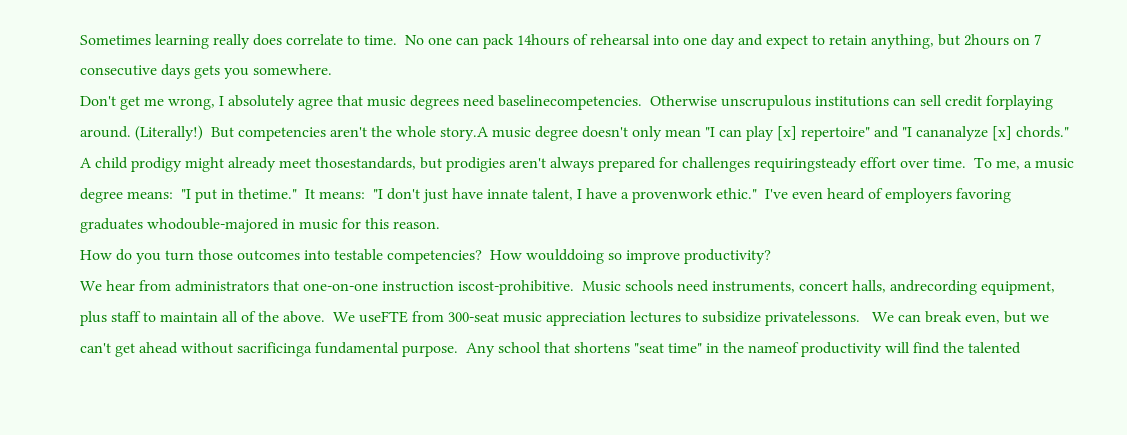Sometimes learning really does correlate to time.  No one can pack 14hours of rehearsal into one day and expect to retain anything, but 2hours on 7 consecutive days gets you somewhere.
Don't get me wrong, I absolutely agree that music degrees need baselinecompetencies.  Otherwise unscrupulous institutions can sell credit forplaying around. (Literally!)  But competencies aren't the whole story.A music degree doesn't only mean "I can play [x] repertoire" and "I cananalyze [x] chords."  A child prodigy might already meet thosestandards, but prodigies aren't always prepared for challenges requiringsteady effort over time.  To me, a music degree means:  "I put in thetime."  It means:  "I don't just have innate talent, I have a provenwork ethic."  I've even heard of employers favoring graduates whodouble-majored in music for this reason.
How do you turn those outcomes into testable competencies?  How woulddoing so improve productivity?
We hear from administrators that one-on-one instruction iscost-prohibitive.  Music schools need instruments, concert halls, andrecording equipment, plus staff to maintain all of the above.  We useFTE from 300-seat music appreciation lectures to subsidize privatelessons.   We can break even, but we can't get ahead without sacrificinga fundamental purpose.  Any school that shortens "seat time" in the nameof productivity will find the talented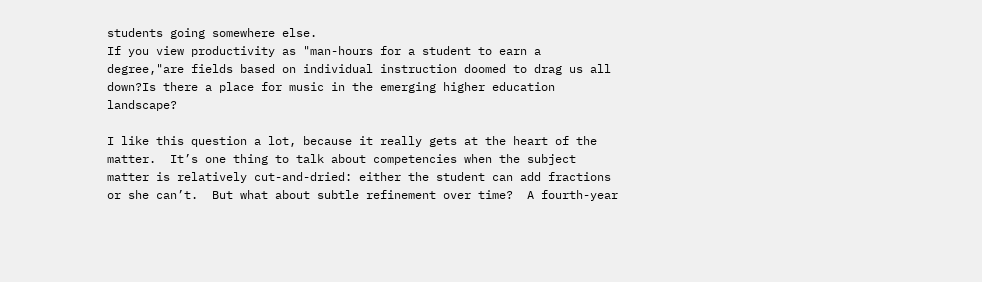students going somewhere else.
If you view productivity as "man-hours for a student to earn a degree,"are fields based on individual instruction doomed to drag us all down?Is there a place for music in the emerging higher education landscape?

I like this question a lot, because it really gets at the heart of the matter.  It’s one thing to talk about competencies when the subject matter is relatively cut-and-dried: either the student can add fractions or she can’t.  But what about subtle refinement over time?  A fourth-year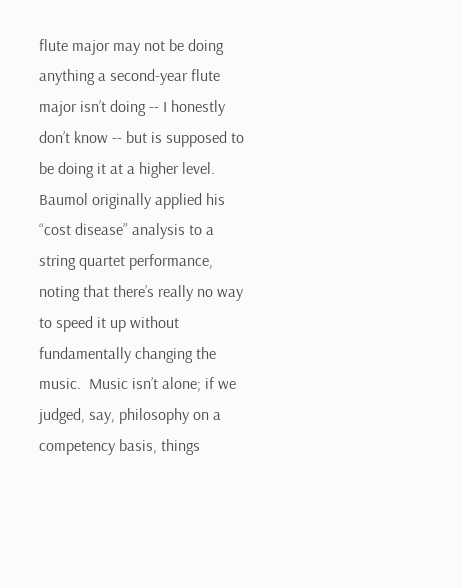flute major may not be doing anything a second-year flute major isn’t doing -- I honestly don’t know -- but is supposed to be doing it at a higher level.  Baumol originally applied his “cost disease” analysis to a string quartet performance, noting that there’s really no way to speed it up without fundamentally changing the music.  Music isn’t alone; if we judged, say, philosophy on a competency basis, things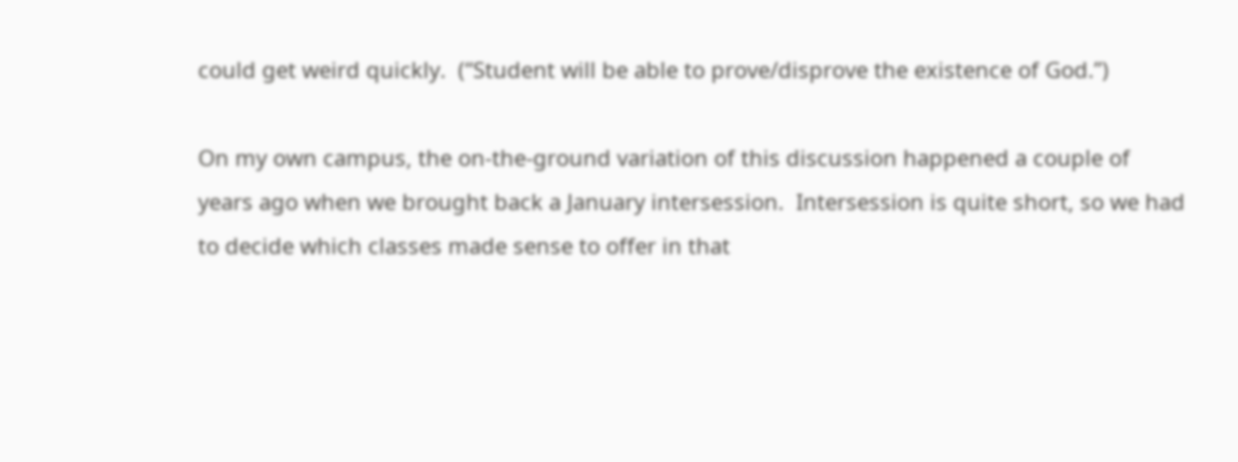could get weird quickly.  (“Student will be able to prove/disprove the existence of God.”)

On my own campus, the on-the-ground variation of this discussion happened a couple of years ago when we brought back a January intersession.  Intersession is quite short, so we had to decide which classes made sense to offer in that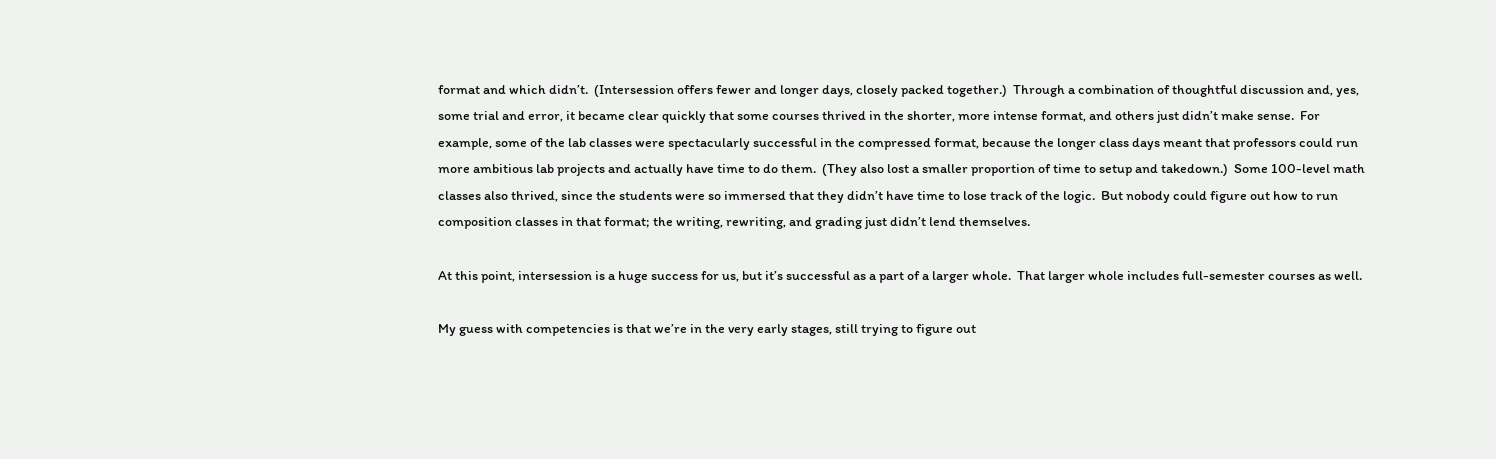format and which didn’t.  (Intersession offers fewer and longer days, closely packed together.)  Through a combination of thoughtful discussion and, yes, some trial and error, it became clear quickly that some courses thrived in the shorter, more intense format, and others just didn’t make sense.  For example, some of the lab classes were spectacularly successful in the compressed format, because the longer class days meant that professors could run more ambitious lab projects and actually have time to do them.  (They also lost a smaller proportion of time to setup and takedown.)  Some 100-level math classes also thrived, since the students were so immersed that they didn’t have time to lose track of the logic.  But nobody could figure out how to run composition classes in that format; the writing, rewriting, and grading just didn’t lend themselves.

At this point, intersession is a huge success for us, but it’s successful as a part of a larger whole.  That larger whole includes full-semester courses as well.

My guess with competencies is that we’re in the very early stages, still trying to figure out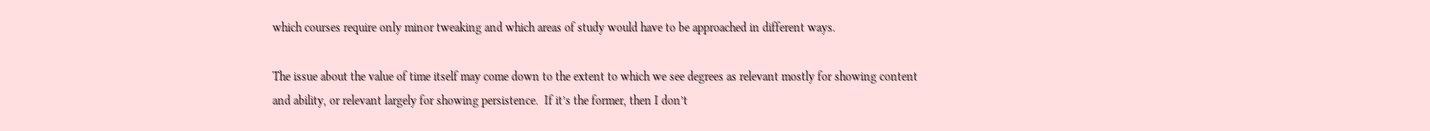which courses require only minor tweaking and which areas of study would have to be approached in different ways.

The issue about the value of time itself may come down to the extent to which we see degrees as relevant mostly for showing content and ability, or relevant largely for showing persistence.  If it’s the former, then I don’t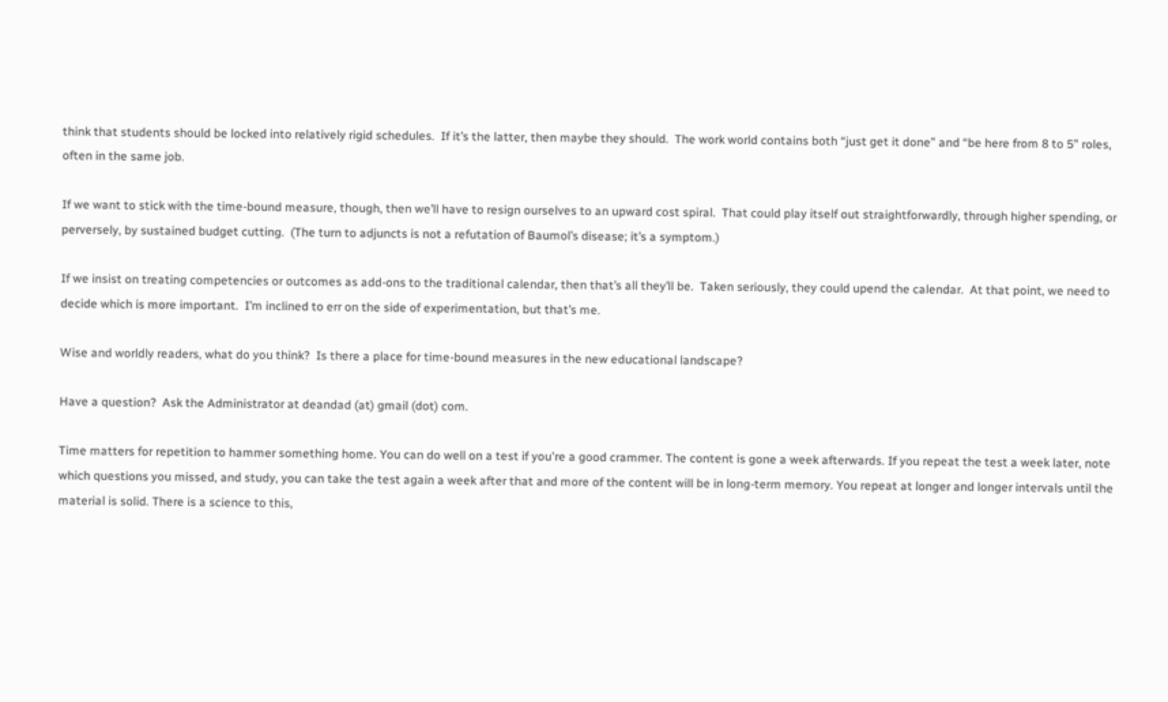think that students should be locked into relatively rigid schedules.  If it’s the latter, then maybe they should.  The work world contains both “just get it done” and “be here from 8 to 5” roles, often in the same job.

If we want to stick with the time-bound measure, though, then we’ll have to resign ourselves to an upward cost spiral.  That could play itself out straightforwardly, through higher spending, or perversely, by sustained budget cutting.  (The turn to adjuncts is not a refutation of Baumol’s disease; it’s a symptom.)

If we insist on treating competencies or outcomes as add-ons to the traditional calendar, then that’s all they’ll be.  Taken seriously, they could upend the calendar.  At that point, we need to decide which is more important.  I’m inclined to err on the side of experimentation, but that’s me.

Wise and worldly readers, what do you think?  Is there a place for time-bound measures in the new educational landscape?

Have a question?  Ask the Administrator at deandad (at) gmail (dot) com.

Time matters for repetition to hammer something home. You can do well on a test if you're a good crammer. The content is gone a week afterwards. If you repeat the test a week later, note which questions you missed, and study, you can take the test again a week after that and more of the content will be in long-term memory. You repeat at longer and longer intervals until the material is solid. There is a science to this,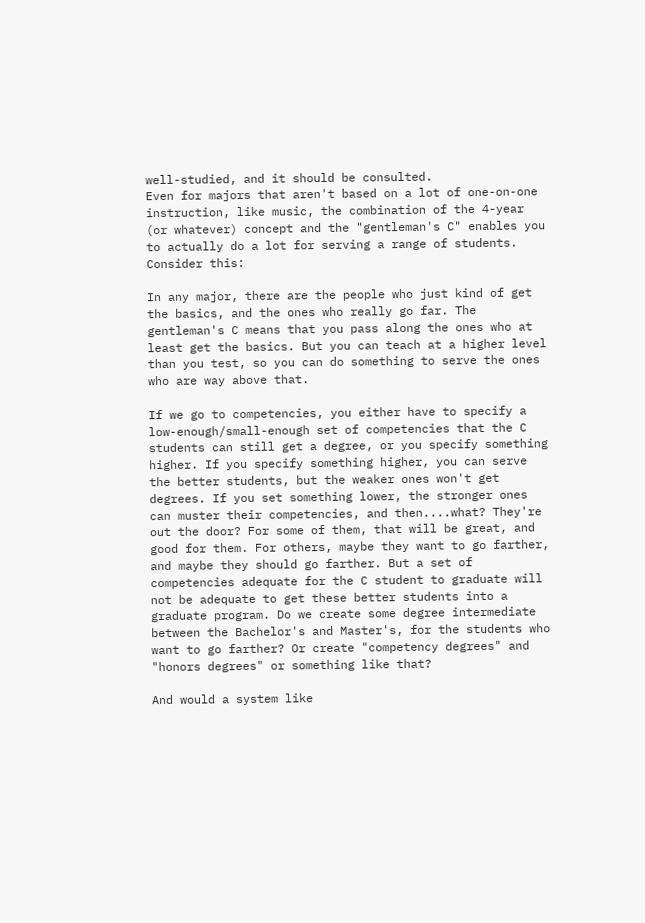well-studied, and it should be consulted.
Even for majors that aren't based on a lot of one-on-one instruction, like music, the combination of the 4-year (or whatever) concept and the "gentleman's C" enables you to actually do a lot for serving a range of students. Consider this:

In any major, there are the people who just kind of get the basics, and the ones who really go far. The gentleman's C means that you pass along the ones who at least get the basics. But you can teach at a higher level than you test, so you can do something to serve the ones who are way above that.

If we go to competencies, you either have to specify a low-enough/small-enough set of competencies that the C students can still get a degree, or you specify something higher. If you specify something higher, you can serve the better students, but the weaker ones won't get degrees. If you set something lower, the stronger ones can muster their competencies, and then....what? They're out the door? For some of them, that will be great, and good for them. For others, maybe they want to go farther, and maybe they should go farther. But a set of competencies adequate for the C student to graduate will not be adequate to get these better students into a graduate program. Do we create some degree intermediate between the Bachelor's and Master's, for the students who want to go farther? Or create "competency degrees" and "honors degrees" or something like that?

And would a system like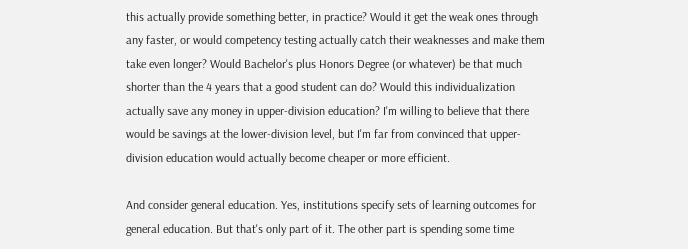this actually provide something better, in practice? Would it get the weak ones through any faster, or would competency testing actually catch their weaknesses and make them take even longer? Would Bachelor's plus Honors Degree (or whatever) be that much shorter than the 4 years that a good student can do? Would this individualization actually save any money in upper-division education? I'm willing to believe that there would be savings at the lower-division level, but I'm far from convinced that upper-division education would actually become cheaper or more efficient.

And consider general education. Yes, institutions specify sets of learning outcomes for general education. But that's only part of it. The other part is spending some time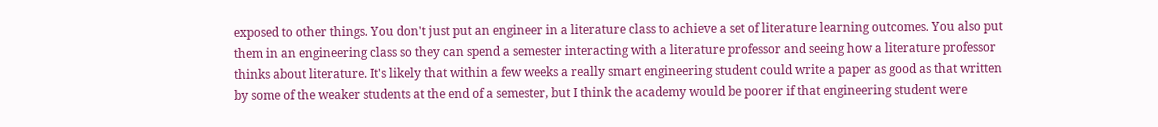exposed to other things. You don't just put an engineer in a literature class to achieve a set of literature learning outcomes. You also put them in an engineering class so they can spend a semester interacting with a literature professor and seeing how a literature professor thinks about literature. It's likely that within a few weeks a really smart engineering student could write a paper as good as that written by some of the weaker students at the end of a semester, but I think the academy would be poorer if that engineering student were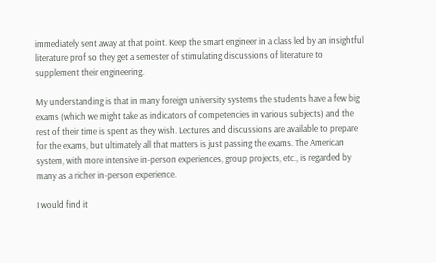immediately sent away at that point. Keep the smart engineer in a class led by an insightful literature prof so they get a semester of stimulating discussions of literature to supplement their engineering.

My understanding is that in many foreign university systems the students have a few big exams (which we might take as indicators of competencies in various subjects) and the rest of their time is spent as they wish. Lectures and discussions are available to prepare for the exams, but ultimately all that matters is just passing the exams. The American system, with more intensive in-person experiences, group projects, etc., is regarded by many as a richer in-person experience.

I would find it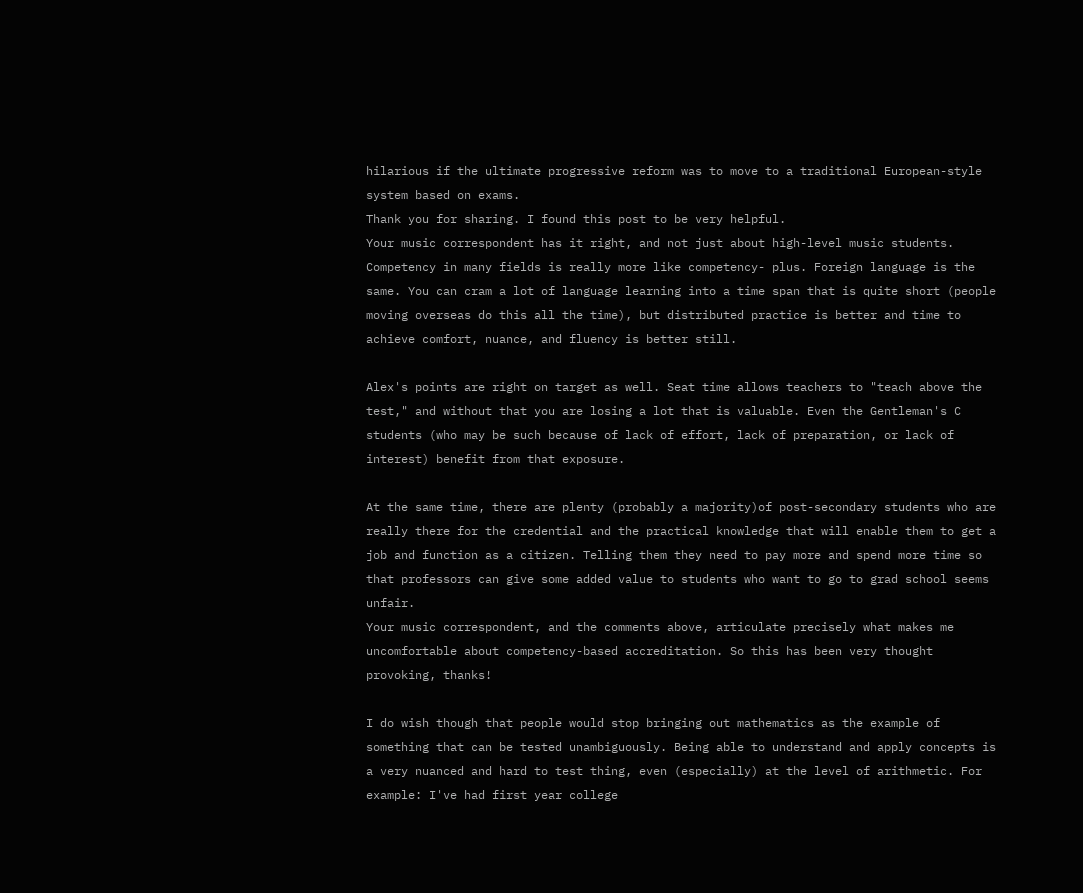hilarious if the ultimate progressive reform was to move to a traditional European-style system based on exams.
Thank you for sharing. I found this post to be very helpful.
Your music correspondent has it right, and not just about high-level music students. Competency in many fields is really more like competency- plus. Foreign language is the same. You can cram a lot of language learning into a time span that is quite short (people moving overseas do this all the time), but distributed practice is better and time to achieve comfort, nuance, and fluency is better still.

Alex's points are right on target as well. Seat time allows teachers to "teach above the test," and without that you are losing a lot that is valuable. Even the Gentleman's C students (who may be such because of lack of effort, lack of preparation, or lack of interest) benefit from that exposure.

At the same time, there are plenty (probably a majority)of post-secondary students who are really there for the credential and the practical knowledge that will enable them to get a job and function as a citizen. Telling them they need to pay more and spend more time so that professors can give some added value to students who want to go to grad school seems unfair.
Your music correspondent, and the comments above, articulate precisely what makes me uncomfortable about competency-based accreditation. So this has been very thought provoking, thanks!

I do wish though that people would stop bringing out mathematics as the example of something that can be tested unambiguously. Being able to understand and apply concepts is a very nuanced and hard to test thing, even (especially) at the level of arithmetic. For example: I've had first year college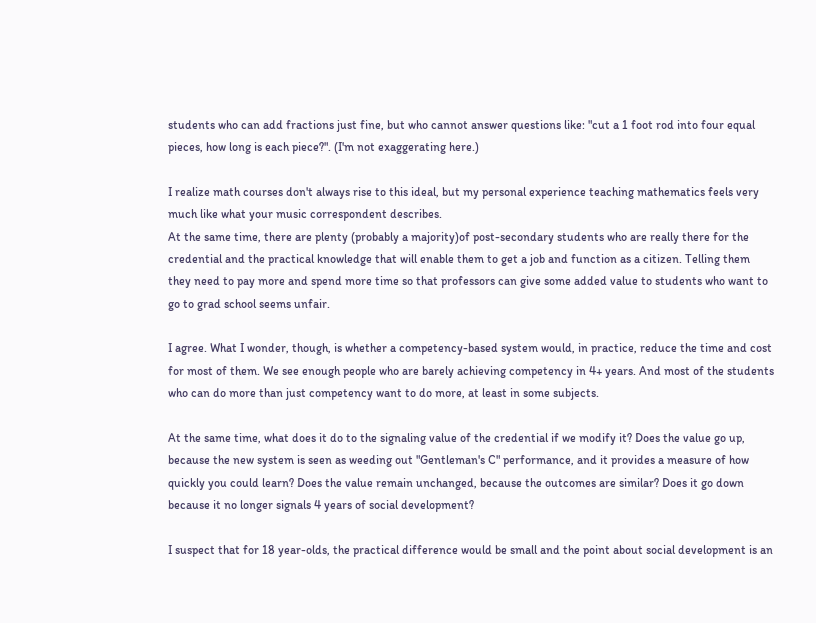students who can add fractions just fine, but who cannot answer questions like: "cut a 1 foot rod into four equal pieces, how long is each piece?". (I'm not exaggerating here.)

I realize math courses don't always rise to this ideal, but my personal experience teaching mathematics feels very much like what your music correspondent describes.
At the same time, there are plenty (probably a majority)of post-secondary students who are really there for the credential and the practical knowledge that will enable them to get a job and function as a citizen. Telling them they need to pay more and spend more time so that professors can give some added value to students who want to go to grad school seems unfair.

I agree. What I wonder, though, is whether a competency-based system would, in practice, reduce the time and cost for most of them. We see enough people who are barely achieving competency in 4+ years. And most of the students who can do more than just competency want to do more, at least in some subjects.

At the same time, what does it do to the signaling value of the credential if we modify it? Does the value go up, because the new system is seen as weeding out "Gentleman's C" performance, and it provides a measure of how quickly you could learn? Does the value remain unchanged, because the outcomes are similar? Does it go down because it no longer signals 4 years of social development?

I suspect that for 18 year-olds, the practical difference would be small and the point about social development is an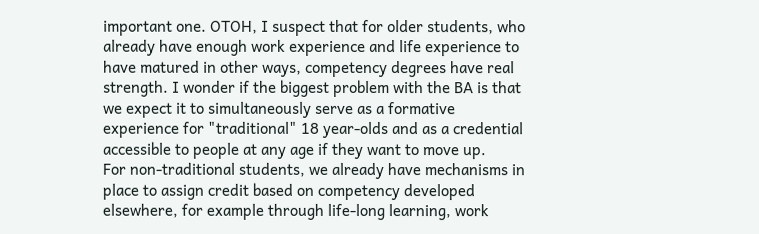important one. OTOH, I suspect that for older students, who already have enough work experience and life experience to have matured in other ways, competency degrees have real strength. I wonder if the biggest problem with the BA is that we expect it to simultaneously serve as a formative experience for "traditional" 18 year-olds and as a credential accessible to people at any age if they want to move up.
For non-traditional students, we already have mechanisms in place to assign credit based on competency developed elsewhere, for example through life-long learning, work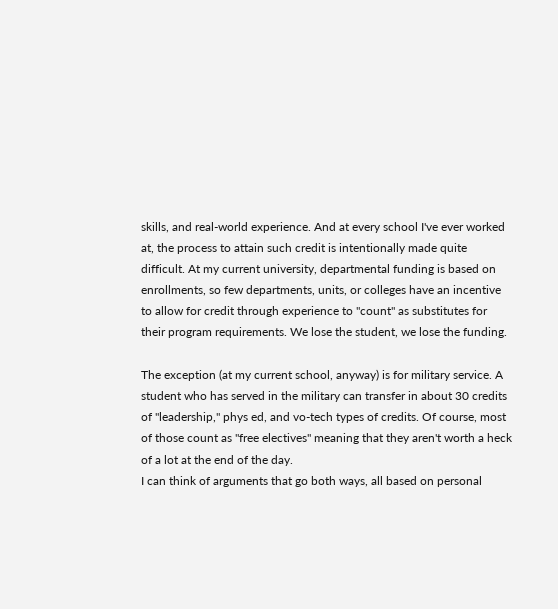skills, and real-world experience. And at every school I've ever worked at, the process to attain such credit is intentionally made quite difficult. At my current university, departmental funding is based on enrollments, so few departments, units, or colleges have an incentive to allow for credit through experience to "count" as substitutes for their program requirements. We lose the student, we lose the funding.

The exception (at my current school, anyway) is for military service. A student who has served in the military can transfer in about 30 credits of "leadership," phys ed, and vo-tech types of credits. Of course, most of those count as "free electives" meaning that they aren't worth a heck of a lot at the end of the day.
I can think of arguments that go both ways, all based on personal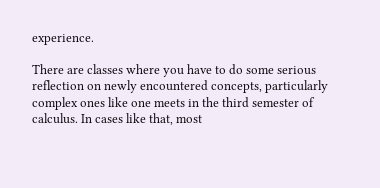experience.

There are classes where you have to do some serious reflection on newly encountered concepts, particularly complex ones like one meets in the third semester of calculus. In cases like that, most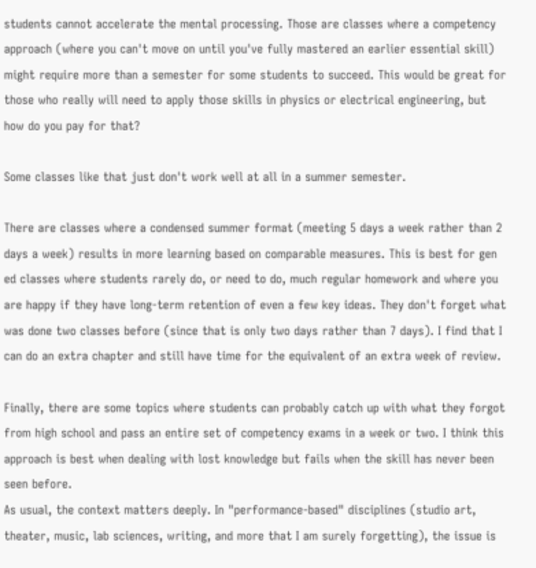students cannot accelerate the mental processing. Those are classes where a competency approach (where you can't move on until you've fully mastered an earlier essential skill) might require more than a semester for some students to succeed. This would be great for those who really will need to apply those skills in physics or electrical engineering, but how do you pay for that?

Some classes like that just don't work well at all in a summer semester.

There are classes where a condensed summer format (meeting 5 days a week rather than 2 days a week) results in more learning based on comparable measures. This is best for gen ed classes where students rarely do, or need to do, much regular homework and where you are happy if they have long-term retention of even a few key ideas. They don't forget what was done two classes before (since that is only two days rather than 7 days). I find that I can do an extra chapter and still have time for the equivalent of an extra week of review.

Finally, there are some topics where students can probably catch up with what they forgot from high school and pass an entire set of competency exams in a week or two. I think this approach is best when dealing with lost knowledge but fails when the skill has never been seen before.
As usual, the context matters deeply. In "performance-based" disciplines (studio art, theater, music, lab sciences, writing, and more that I am surely forgetting), the issue is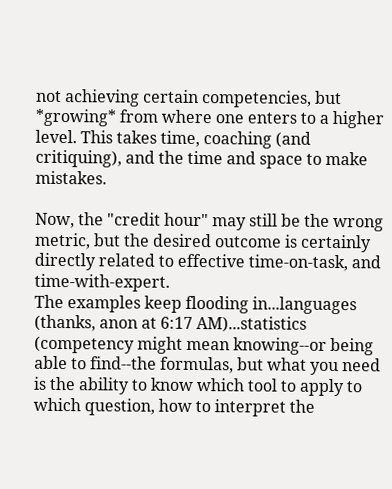not achieving certain competencies, but *growing* from where one enters to a higher level. This takes time, coaching (and critiquing), and the time and space to make mistakes.

Now, the "credit hour" may still be the wrong metric, but the desired outcome is certainly directly related to effective time-on-task, and time-with-expert.
The examples keep flooding in...languages (thanks, anon at 6:17 AM)...statistics (competency might mean knowing--or being able to find--the formulas, but what you need is the ability to know which tool to apply to which question, how to interpret the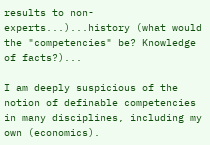results to non-experts...)...history (what would the "competencies" be? Knowledge of facts?)...

I am deeply suspicious of the notion of definable competencies in many disciplines, including my own (economics).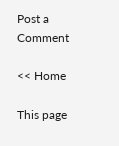Post a Comment

<< Home

This page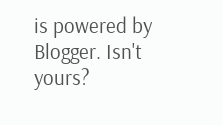is powered by Blogger. Isn't yours?